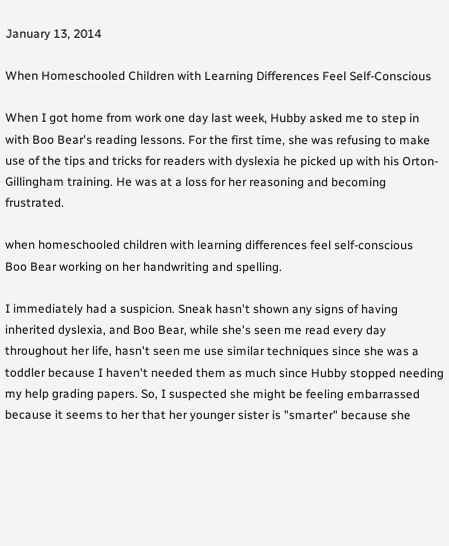January 13, 2014

When Homeschooled Children with Learning Differences Feel Self-Conscious

When I got home from work one day last week, Hubby asked me to step in with Boo Bear's reading lessons. For the first time, she was refusing to make use of the tips and tricks for readers with dyslexia he picked up with his Orton-Gillingham training. He was at a loss for her reasoning and becoming frustrated.

when homeschooled children with learning differences feel self-conscious
Boo Bear working on her handwriting and spelling.

I immediately had a suspicion. Sneak hasn't shown any signs of having inherited dyslexia, and Boo Bear, while she's seen me read every day throughout her life, hasn't seen me use similar techniques since she was a toddler because I haven't needed them as much since Hubby stopped needing my help grading papers. So, I suspected she might be feeling embarrassed because it seems to her that her younger sister is "smarter" because she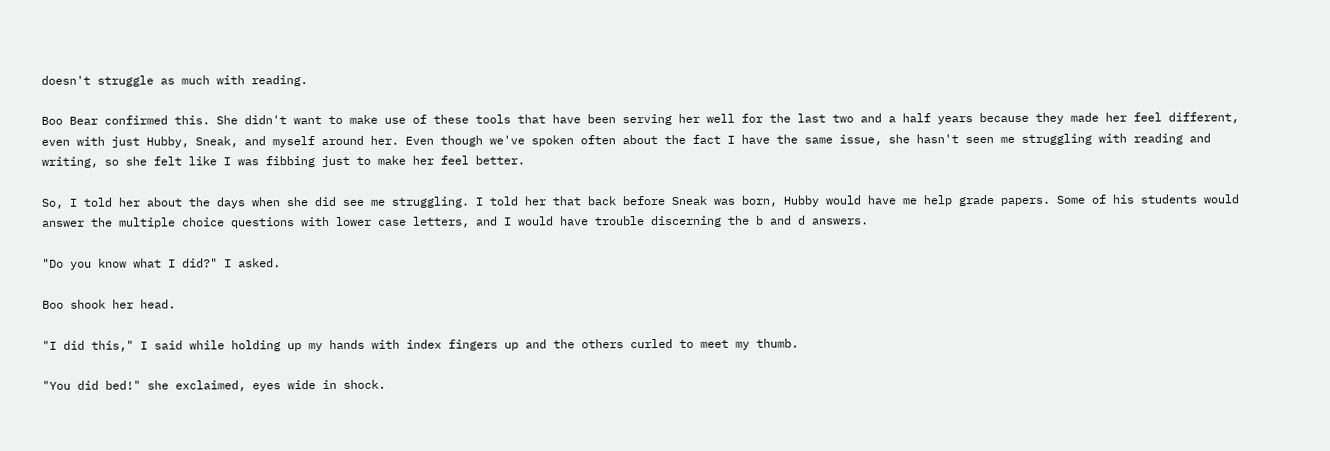doesn't struggle as much with reading.

Boo Bear confirmed this. She didn't want to make use of these tools that have been serving her well for the last two and a half years because they made her feel different, even with just Hubby, Sneak, and myself around her. Even though we've spoken often about the fact I have the same issue, she hasn't seen me struggling with reading and writing, so she felt like I was fibbing just to make her feel better.

So, I told her about the days when she did see me struggling. I told her that back before Sneak was born, Hubby would have me help grade papers. Some of his students would answer the multiple choice questions with lower case letters, and I would have trouble discerning the b and d answers.

"Do you know what I did?" I asked.

Boo shook her head.

"I did this," I said while holding up my hands with index fingers up and the others curled to meet my thumb.

"You did bed!" she exclaimed, eyes wide in shock.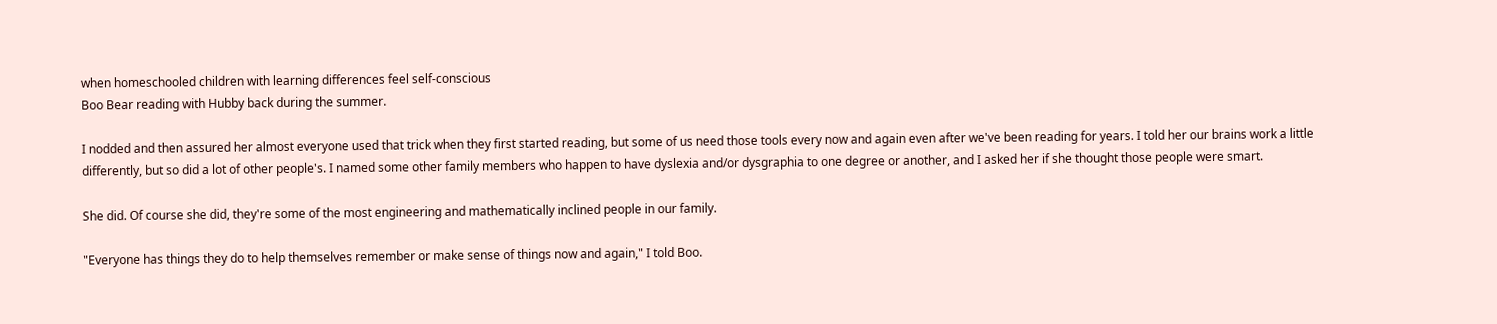when homeschooled children with learning differences feel self-conscious
Boo Bear reading with Hubby back during the summer.

I nodded and then assured her almost everyone used that trick when they first started reading, but some of us need those tools every now and again even after we've been reading for years. I told her our brains work a little differently, but so did a lot of other people's. I named some other family members who happen to have dyslexia and/or dysgraphia to one degree or another, and I asked her if she thought those people were smart.

She did. Of course she did, they're some of the most engineering and mathematically inclined people in our family.

"Everyone has things they do to help themselves remember or make sense of things now and again," I told Boo.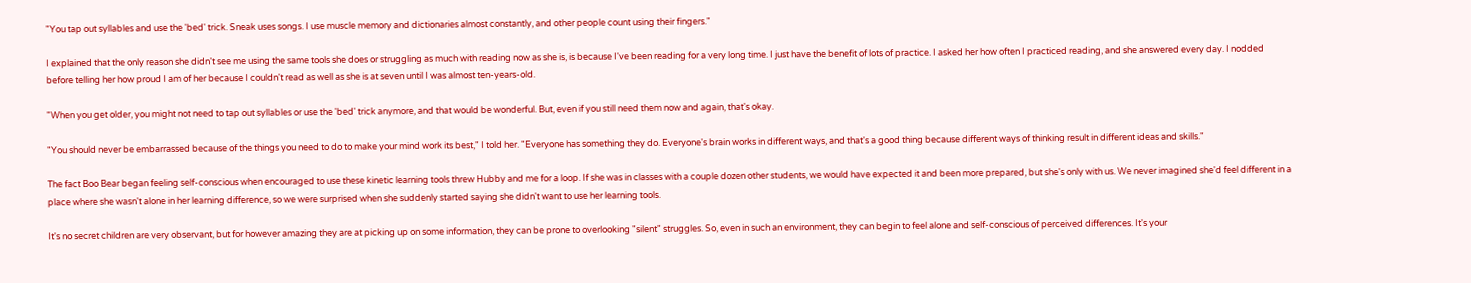"You tap out syllables and use the 'bed' trick. Sneak uses songs. I use muscle memory and dictionaries almost constantly, and other people count using their fingers."

I explained that the only reason she didn't see me using the same tools she does or struggling as much with reading now as she is, is because I've been reading for a very long time. I just have the benefit of lots of practice. I asked her how often I practiced reading, and she answered every day. I nodded before telling her how proud I am of her because I couldn't read as well as she is at seven until I was almost ten-years-old.

"When you get older, you might not need to tap out syllables or use the 'bed' trick anymore, and that would be wonderful. But, even if you still need them now and again, that's okay.

"You should never be embarrassed because of the things you need to do to make your mind work its best," I told her. "Everyone has something they do. Everyone's brain works in different ways, and that's a good thing because different ways of thinking result in different ideas and skills."

The fact Boo Bear began feeling self-conscious when encouraged to use these kinetic learning tools threw Hubby and me for a loop. If she was in classes with a couple dozen other students, we would have expected it and been more prepared, but she's only with us. We never imagined she'd feel different in a place where she wasn't alone in her learning difference, so we were surprised when she suddenly started saying she didn't want to use her learning tools.

It's no secret children are very observant, but for however amazing they are at picking up on some information, they can be prone to overlooking "silent" struggles. So, even in such an environment, they can begin to feel alone and self-conscious of perceived differences. It's your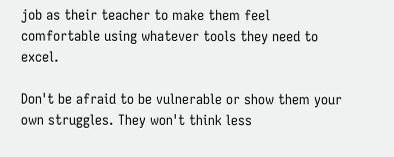job as their teacher to make them feel comfortable using whatever tools they need to excel.

Don't be afraid to be vulnerable or show them your own struggles. They won't think less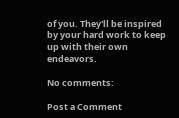of you. They'll be inspired by your hard work to keep up with their own endeavors.

No comments:

Post a Comment